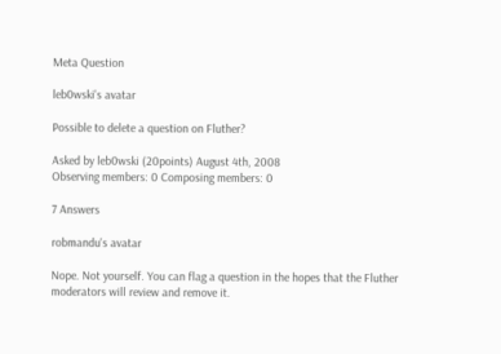Meta Question

leb0wski's avatar

Possible to delete a question on Fluther?

Asked by leb0wski (20points) August 4th, 2008
Observing members: 0 Composing members: 0

7 Answers

robmandu's avatar

Nope. Not yourself. You can flag a question in the hopes that the Fluther moderators will review and remove it.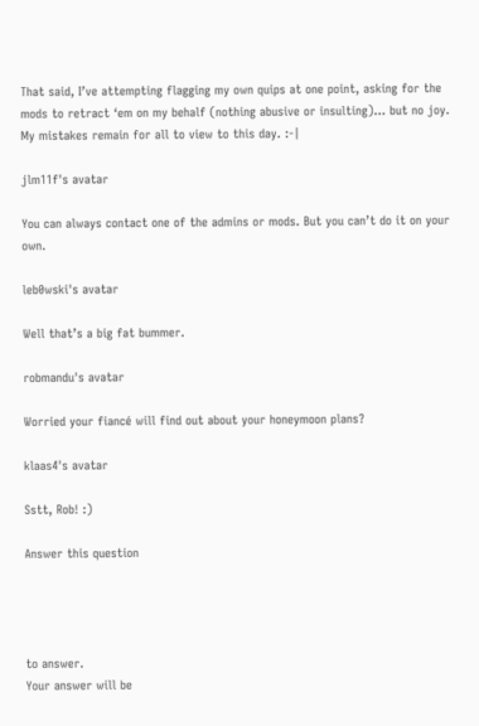That said, I’ve attempting flagging my own quips at one point, asking for the mods to retract ‘em on my behalf (nothing abusive or insulting)... but no joy. My mistakes remain for all to view to this day. :-|

jlm11f's avatar

You can always contact one of the admins or mods. But you can’t do it on your own.

leb0wski's avatar

Well that’s a big fat bummer.

robmandu's avatar

Worried your fiancé will find out about your honeymoon plans?

klaas4's avatar

Sstt, Rob! :)

Answer this question




to answer.
Your answer will be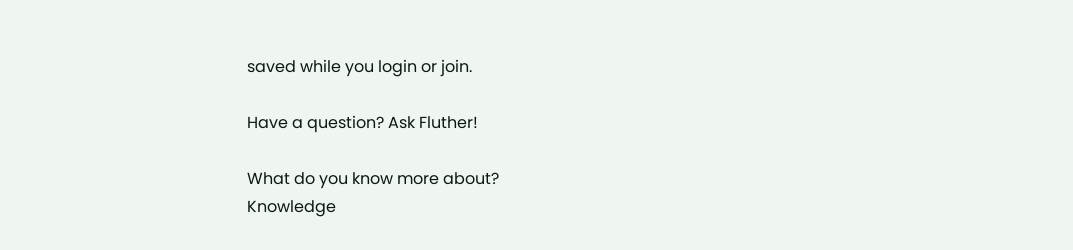saved while you login or join.

Have a question? Ask Fluther!

What do you know more about?
Knowledge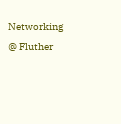Networking @ Fluther